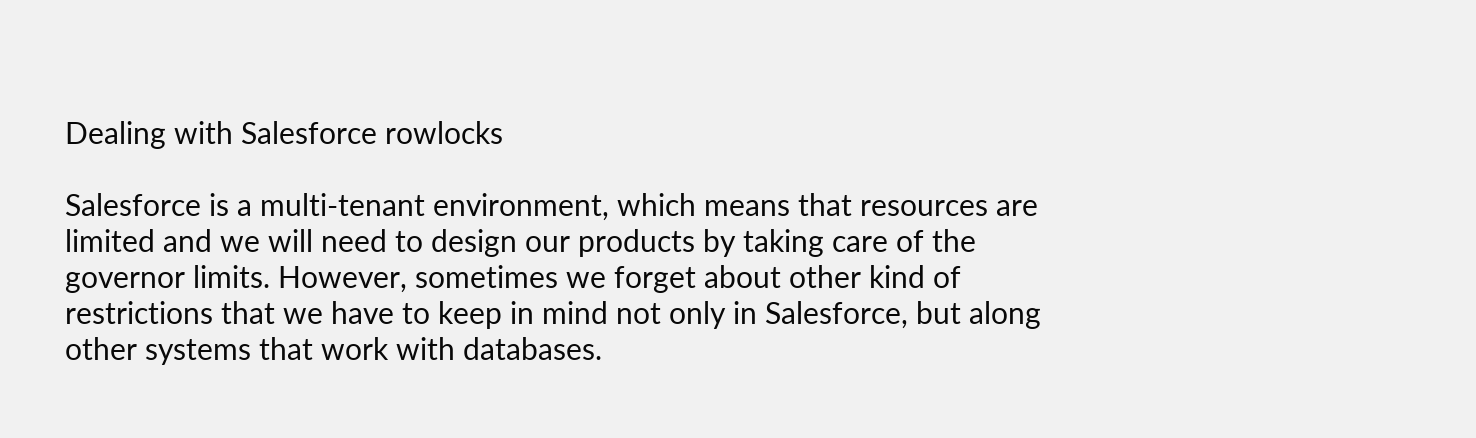Dealing with Salesforce rowlocks

Salesforce is a multi-tenant environment, which means that resources are limited and we will need to design our products by taking care of the governor limits. However, sometimes we forget about other kind of restrictions that we have to keep in mind not only in Salesforce, but along other systems that work with databases.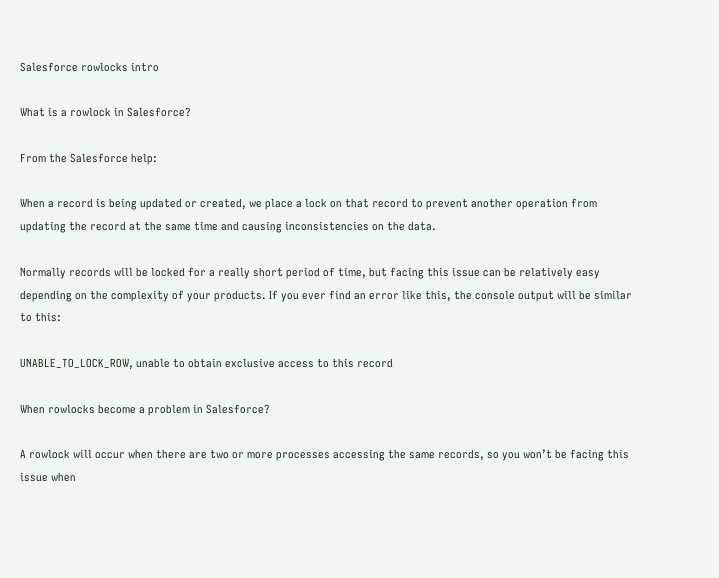Salesforce rowlocks intro

What is a rowlock in Salesforce?

From the Salesforce help:

When a record is being updated or created, we place a lock on that record to prevent another operation from updating the record at the same time and causing inconsistencies on the data.

Normally records will be locked for a really short period of time, but facing this issue can be relatively easy depending on the complexity of your products. If you ever find an error like this, the console output will be similar to this:

UNABLE_TO_LOCK_ROW, unable to obtain exclusive access to this record

When rowlocks become a problem in Salesforce?

A rowlock will occur when there are two or more processes accessing the same records, so you won’t be facing this issue when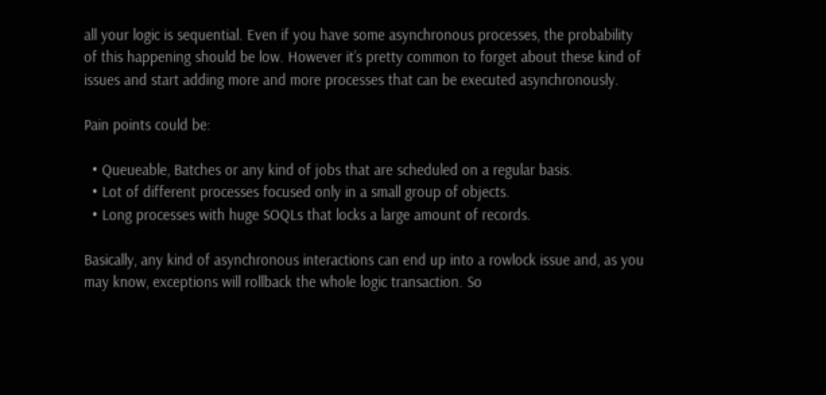all your logic is sequential. Even if you have some asynchronous processes, the probability of this happening should be low. However it’s pretty common to forget about these kind of issues and start adding more and more processes that can be executed asynchronously.

Pain points could be:

  • Queueable, Batches or any kind of jobs that are scheduled on a regular basis.
  • Lot of different processes focused only in a small group of objects.
  • Long processes with huge SOQLs that locks a large amount of records.

Basically, any kind of asynchronous interactions can end up into a rowlock issue and, as you may know, exceptions will rollback the whole logic transaction. So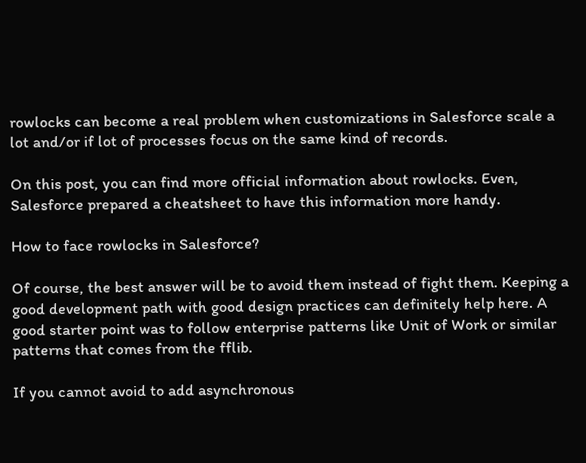rowlocks can become a real problem when customizations in Salesforce scale a lot and/or if lot of processes focus on the same kind of records.

On this post, you can find more official information about rowlocks. Even, Salesforce prepared a cheatsheet to have this information more handy.

How to face rowlocks in Salesforce?

Of course, the best answer will be to avoid them instead of fight them. Keeping a good development path with good design practices can definitely help here. A good starter point was to follow enterprise patterns like Unit of Work or similar patterns that comes from the fflib.

If you cannot avoid to add asynchronous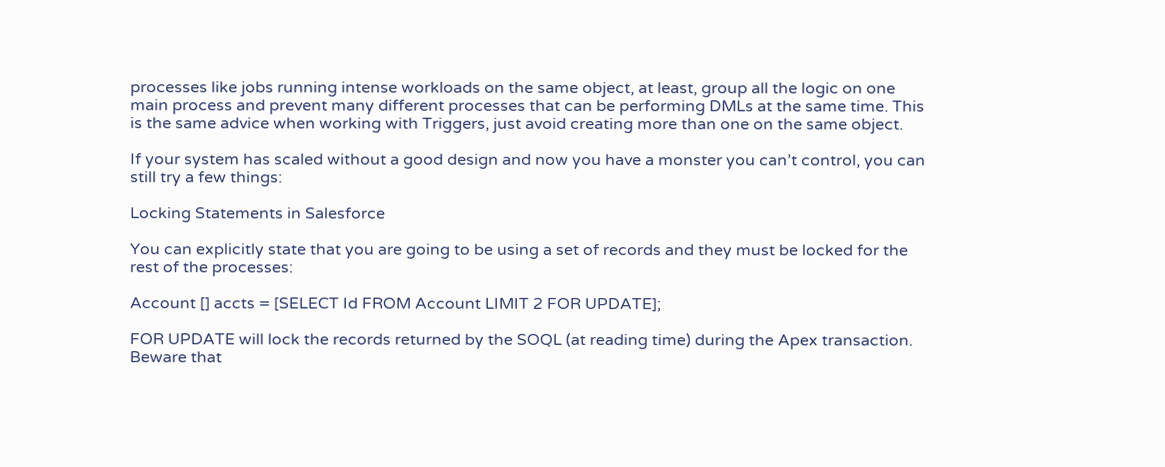processes like jobs running intense workloads on the same object, at least, group all the logic on one main process and prevent many different processes that can be performing DMLs at the same time. This is the same advice when working with Triggers, just avoid creating more than one on the same object.

If your system has scaled without a good design and now you have a monster you can’t control, you can still try a few things:

Locking Statements in Salesforce

You can explicitly state that you are going to be using a set of records and they must be locked for the rest of the processes:

Account [] accts = [SELECT Id FROM Account LIMIT 2 FOR UPDATE];

FOR UPDATE will lock the records returned by the SOQL (at reading time) during the Apex transaction. Beware that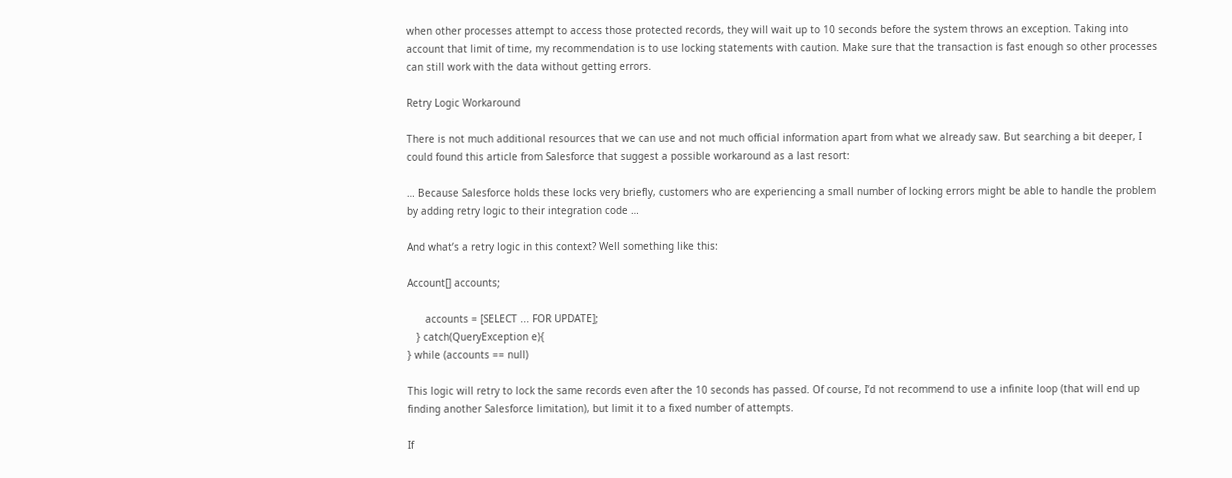when other processes attempt to access those protected records, they will wait up to 10 seconds before the system throws an exception. Taking into account that limit of time, my recommendation is to use locking statements with caution. Make sure that the transaction is fast enough so other processes can still work with the data without getting errors.

Retry Logic Workaround

There is not much additional resources that we can use and not much official information apart from what we already saw. But searching a bit deeper, I could found this article from Salesforce that suggest a possible workaround as a last resort:

… Because Salesforce holds these locks very briefly, customers who are experiencing a small number of locking errors might be able to handle the problem by adding retry logic to their integration code …

And what’s a retry logic in this context? Well something like this:

Account[] accounts;

      accounts = [SELECT ... FOR UPDATE];
   } catch(QueryException e){
} while (accounts == null)

This logic will retry to lock the same records even after the 10 seconds has passed. Of course, I’d not recommend to use a infinite loop (that will end up finding another Salesforce limitation), but limit it to a fixed number of attempts.

If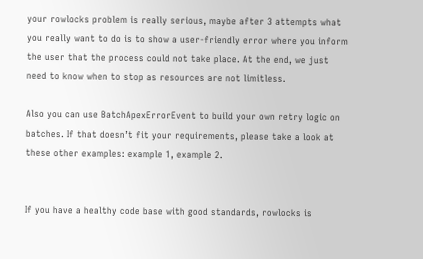your rowlocks problem is really serious, maybe after 3 attempts what you really want to do is to show a user-friendly error where you inform the user that the process could not take place. At the end, we just need to know when to stop as resources are not limitless.

Also you can use BatchApexErrorEvent to build your own retry logic on batches. If that doesn’t fit your requirements, please take a look at these other examples: example 1, example 2.


If you have a healthy code base with good standards, rowlocks is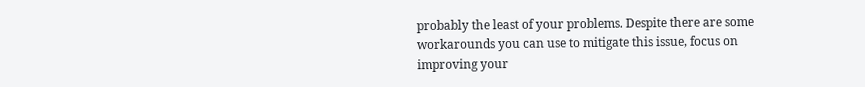probably the least of your problems. Despite there are some workarounds you can use to mitigate this issue, focus on improving your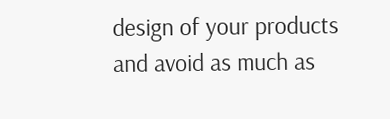design of your products and avoid as much as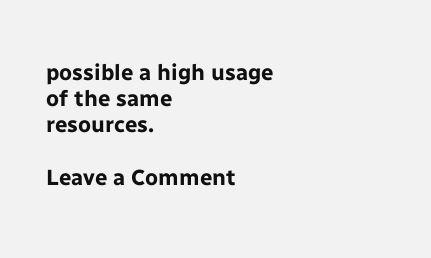possible a high usage of the same resources.

Leave a Comment